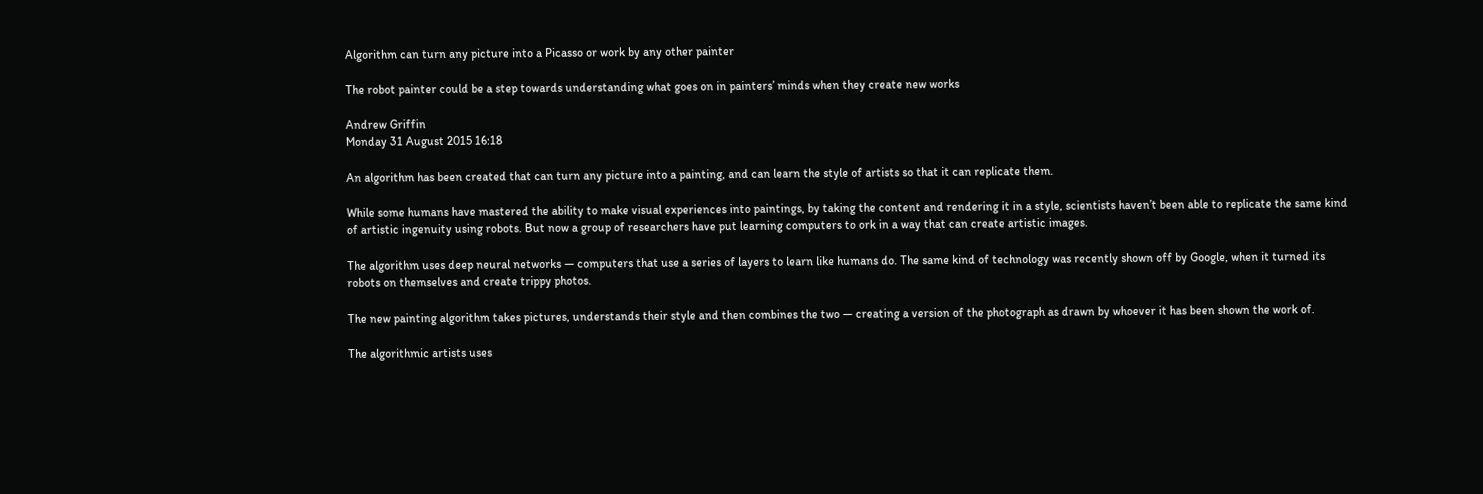Algorithm can turn any picture into a Picasso or work by any other painter

The robot painter could be a step towards understanding what goes on in painters’ minds when they create new works

Andrew Griffin
Monday 31 August 2015 16:18

An algorithm has been created that can turn any picture into a painting, and can learn the style of artists so that it can replicate them.

While some humans have mastered the ability to make visual experiences into paintings, by taking the content and rendering it in a style, scientists haven’t been able to replicate the same kind of artistic ingenuity using robots. But now a group of researchers have put learning computers to ork in a way that can create artistic images.

The algorithm uses deep neural networks — computers that use a series of layers to learn like humans do. The same kind of technology was recently shown off by Google, when it turned its robots on themselves and create trippy photos.

The new painting algorithm takes pictures, understands their style and then combines the two — creating a version of the photograph as drawn by whoever it has been shown the work of.

The algorithmic artists uses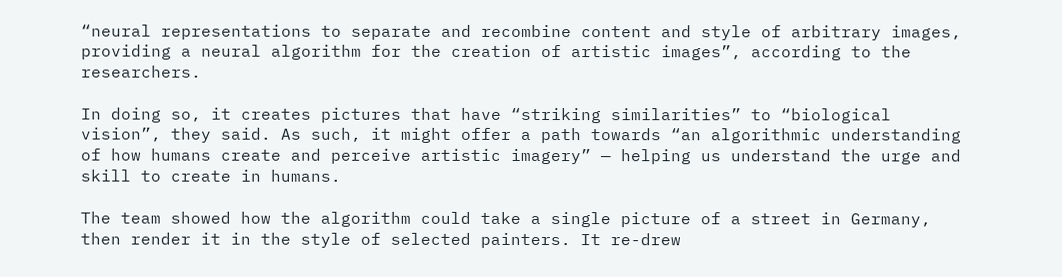“neural representations to separate and recombine content and style of arbitrary images, providing a neural algorithm for the creation of artistic images”, according to the researchers.

In doing so, it creates pictures that have “striking similarities” to “biological vision”, they said. As such, it might offer a path towards “an algorithmic understanding of how humans create and perceive artistic imagery” — helping us understand the urge and skill to create in humans.

The team showed how the algorithm could take a single picture of a street in Germany, then render it in the style of selected painters. It re-drew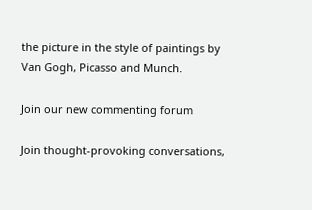the picture in the style of paintings by Van Gogh, Picasso and Munch.

Join our new commenting forum

Join thought-provoking conversations,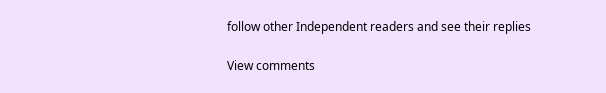follow other Independent readers and see their replies

View comments